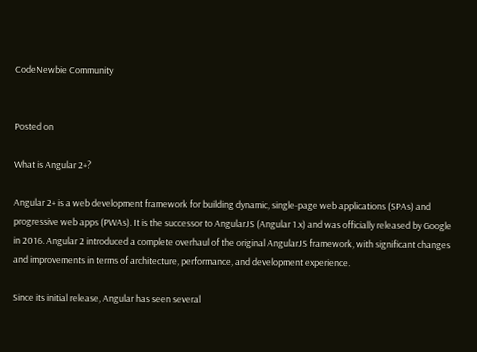CodeNewbie Community


Posted on

What is Angular 2+?

Angular 2+ is a web development framework for building dynamic, single-page web applications (SPAs) and progressive web apps (PWAs). It is the successor to AngularJS (Angular 1.x) and was officially released by Google in 2016. Angular 2 introduced a complete overhaul of the original AngularJS framework, with significant changes and improvements in terms of architecture, performance, and development experience.

Since its initial release, Angular has seen several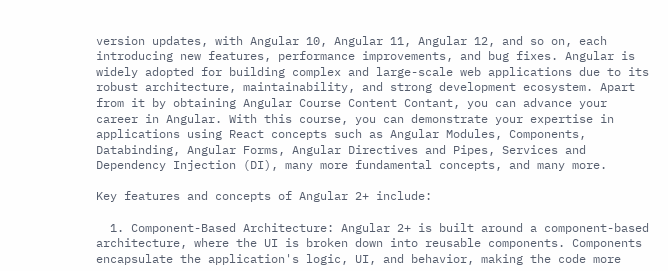version updates, with Angular 10, Angular 11, Angular 12, and so on, each introducing new features, performance improvements, and bug fixes. Angular is widely adopted for building complex and large-scale web applications due to its robust architecture, maintainability, and strong development ecosystem. Apart from it by obtaining Angular Course Content Contant, you can advance your career in Angular. With this course, you can demonstrate your expertise in applications using React concepts such as Angular Modules, Components, Databinding, Angular Forms, Angular Directives and Pipes, Services and Dependency Injection (DI), many more fundamental concepts, and many more.

Key features and concepts of Angular 2+ include:

  1. Component-Based Architecture: Angular 2+ is built around a component-based architecture, where the UI is broken down into reusable components. Components encapsulate the application's logic, UI, and behavior, making the code more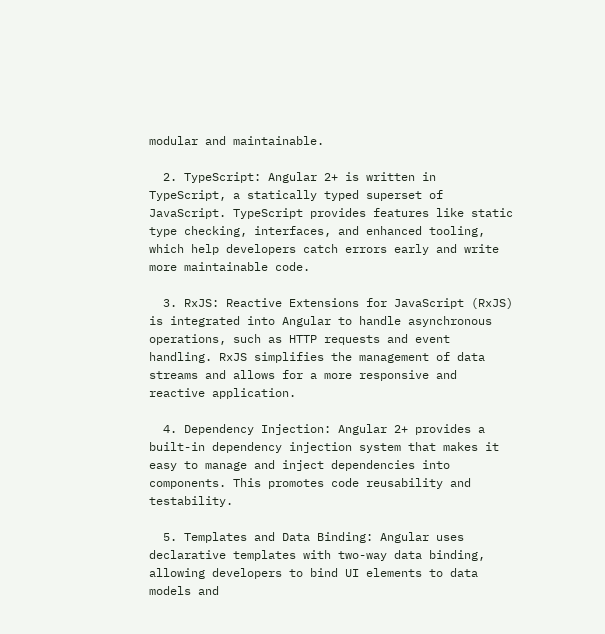modular and maintainable.

  2. TypeScript: Angular 2+ is written in TypeScript, a statically typed superset of JavaScript. TypeScript provides features like static type checking, interfaces, and enhanced tooling, which help developers catch errors early and write more maintainable code.

  3. RxJS: Reactive Extensions for JavaScript (RxJS) is integrated into Angular to handle asynchronous operations, such as HTTP requests and event handling. RxJS simplifies the management of data streams and allows for a more responsive and reactive application.

  4. Dependency Injection: Angular 2+ provides a built-in dependency injection system that makes it easy to manage and inject dependencies into components. This promotes code reusability and testability.

  5. Templates and Data Binding: Angular uses declarative templates with two-way data binding, allowing developers to bind UI elements to data models and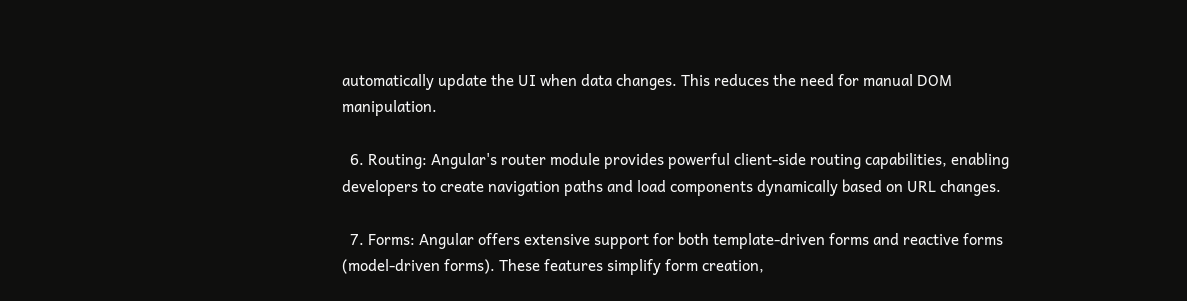automatically update the UI when data changes. This reduces the need for manual DOM manipulation.

  6. Routing: Angular's router module provides powerful client-side routing capabilities, enabling developers to create navigation paths and load components dynamically based on URL changes.

  7. Forms: Angular offers extensive support for both template-driven forms and reactive forms (model-driven forms). These features simplify form creation,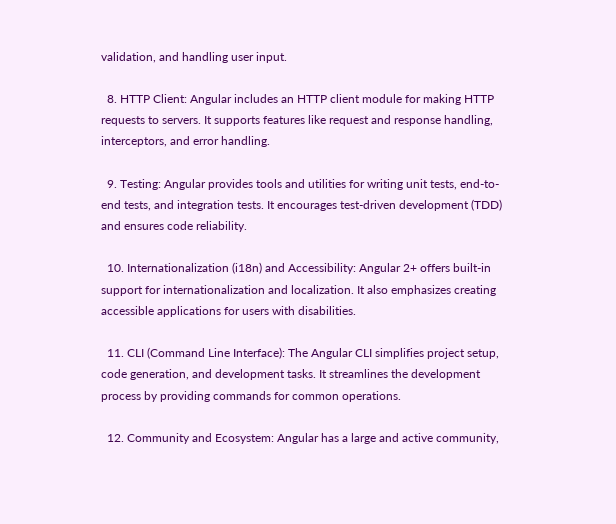validation, and handling user input.

  8. HTTP Client: Angular includes an HTTP client module for making HTTP requests to servers. It supports features like request and response handling, interceptors, and error handling.

  9. Testing: Angular provides tools and utilities for writing unit tests, end-to-end tests, and integration tests. It encourages test-driven development (TDD) and ensures code reliability.

  10. Internationalization (i18n) and Accessibility: Angular 2+ offers built-in support for internationalization and localization. It also emphasizes creating accessible applications for users with disabilities.

  11. CLI (Command Line Interface): The Angular CLI simplifies project setup, code generation, and development tasks. It streamlines the development process by providing commands for common operations.

  12. Community and Ecosystem: Angular has a large and active community,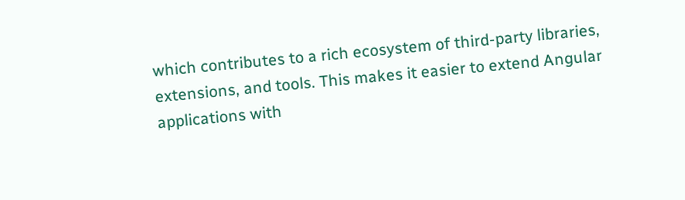which contributes to a rich ecosystem of third-party libraries, extensions, and tools. This makes it easier to extend Angular applications with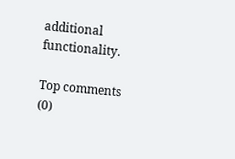additional functionality.

Top comments (0)